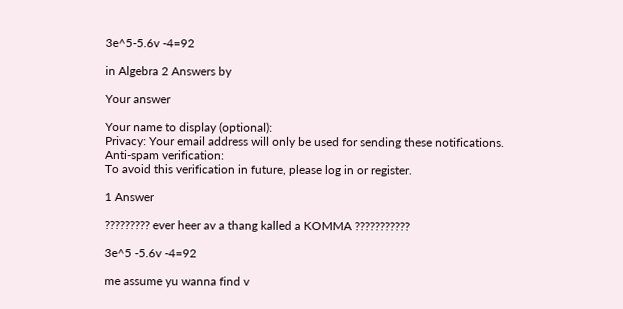3e^5-5.6v -4=92

in Algebra 2 Answers by

Your answer

Your name to display (optional):
Privacy: Your email address will only be used for sending these notifications.
Anti-spam verification:
To avoid this verification in future, please log in or register.

1 Answer

????????? ever heer av a thang kalled a KOMMA ???????????

3e^5 -5.6v -4=92

me assume yu wanna find v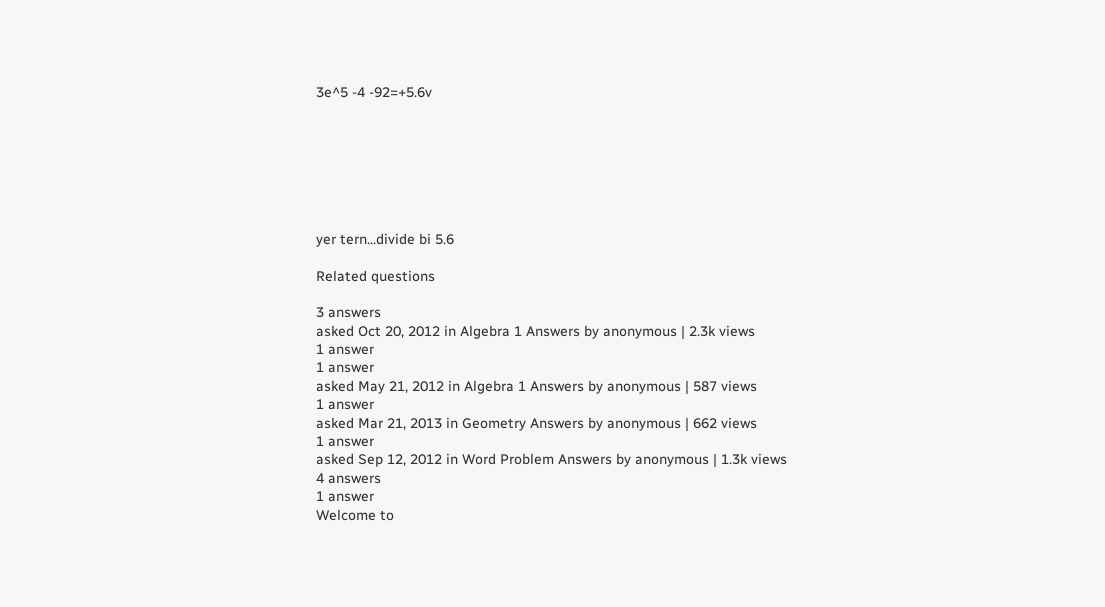3e^5 -4 -92=+5.6v







yer tern...divide bi 5.6

Related questions

3 answers
asked Oct 20, 2012 in Algebra 1 Answers by anonymous | 2.3k views
1 answer
1 answer
asked May 21, 2012 in Algebra 1 Answers by anonymous | 587 views
1 answer
asked Mar 21, 2013 in Geometry Answers by anonymous | 662 views
1 answer
asked Sep 12, 2012 in Word Problem Answers by anonymous | 1.3k views
4 answers
1 answer
Welcome to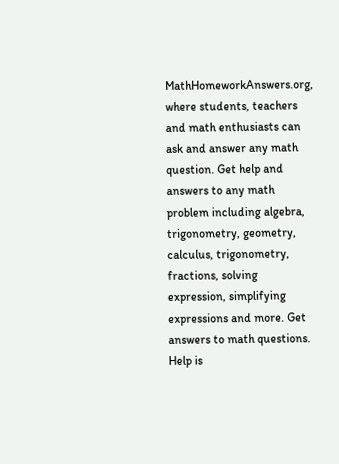MathHomeworkAnswers.org, where students, teachers and math enthusiasts can ask and answer any math question. Get help and answers to any math problem including algebra, trigonometry, geometry, calculus, trigonometry, fractions, solving expression, simplifying expressions and more. Get answers to math questions. Help is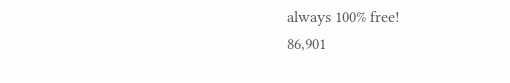always 100% free!
86,901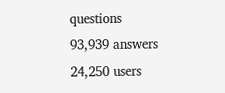questions
93,939 answers
24,250 users